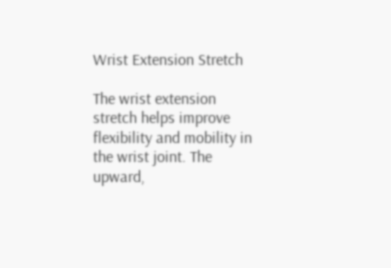Wrist Extension Stretch

The wrist extension stretch helps improve flexibility and mobility in the wrist joint. The upward,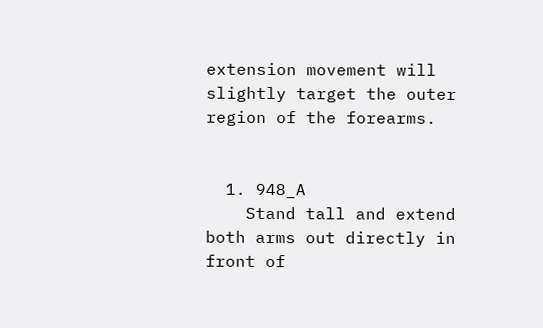extension movement will slightly target the outer region of the forearms.


  1. 948_A
    Stand tall and extend both arms out directly in front of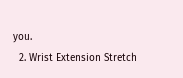you.
  2. Wrist Extension Stretch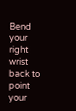Bend your right wrist back to point your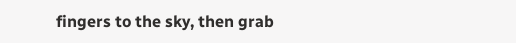fingers to the sky, then grab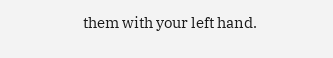them with your left hand.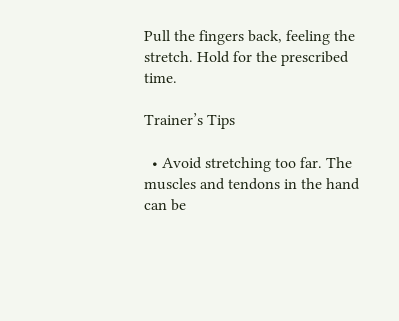Pull the fingers back, feeling the stretch. Hold for the prescribed time.

Trainer’s Tips

  • Avoid stretching too far. The muscles and tendons in the hand can be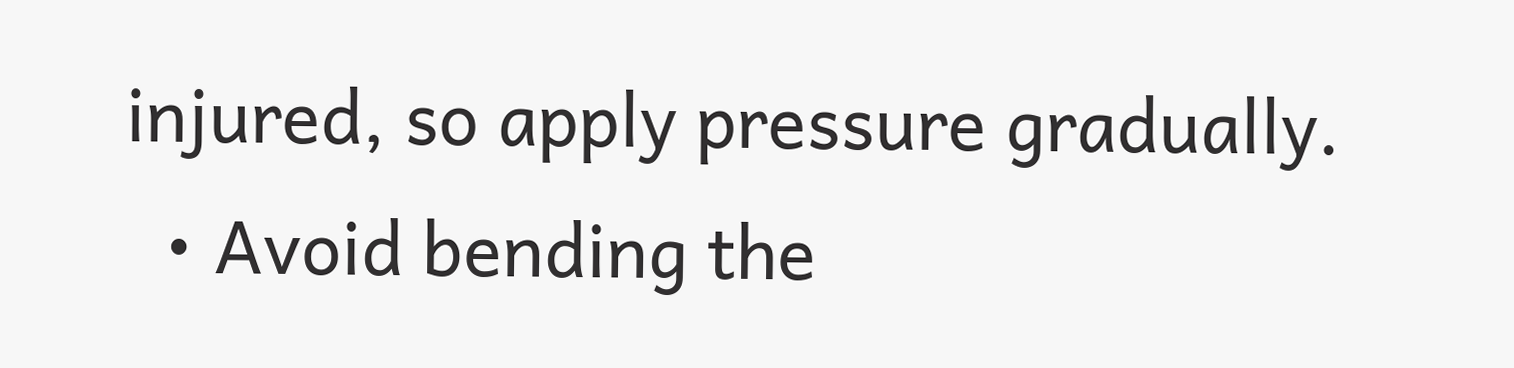injured, so apply pressure gradually.
  • Avoid bending the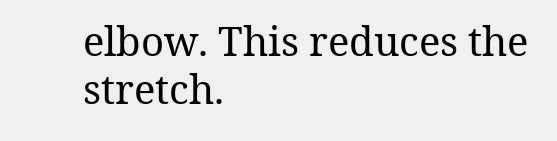elbow. This reduces the stretch.